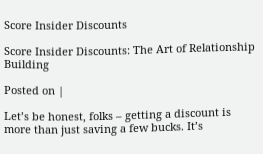Score Insider Discounts

Score Insider Discounts: The Art of Relationship Building

Posted on |

Let’s be honest, folks – getting a discount is more than just saving a few bucks. It’s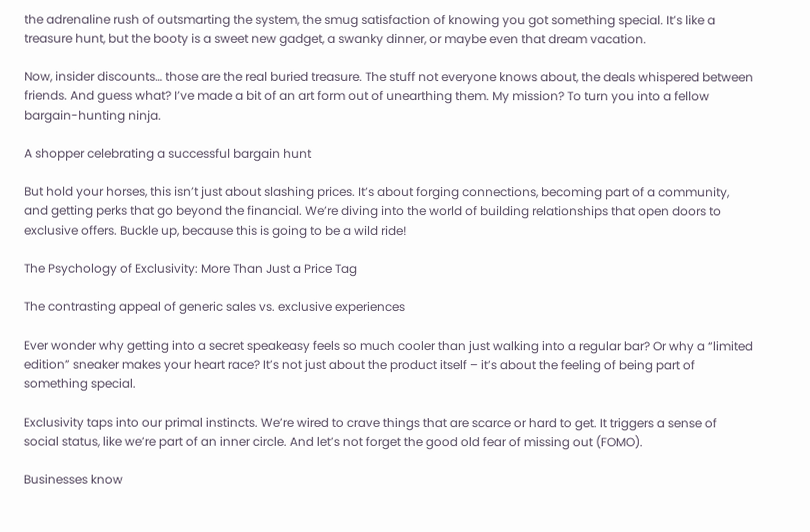the adrenaline rush of outsmarting the system, the smug satisfaction of knowing you got something special. It’s like a treasure hunt, but the booty is a sweet new gadget, a swanky dinner, or maybe even that dream vacation.

Now, insider discounts… those are the real buried treasure. The stuff not everyone knows about, the deals whispered between friends. And guess what? I’ve made a bit of an art form out of unearthing them. My mission? To turn you into a fellow bargain-hunting ninja.

A shopper celebrating a successful bargain hunt

But hold your horses, this isn’t just about slashing prices. It’s about forging connections, becoming part of a community, and getting perks that go beyond the financial. We’re diving into the world of building relationships that open doors to exclusive offers. Buckle up, because this is going to be a wild ride!

The Psychology of Exclusivity: More Than Just a Price Tag

The contrasting appeal of generic sales vs. exclusive experiences

Ever wonder why getting into a secret speakeasy feels so much cooler than just walking into a regular bar? Or why a “limited edition” sneaker makes your heart race? It’s not just about the product itself – it’s about the feeling of being part of something special.

Exclusivity taps into our primal instincts. We’re wired to crave things that are scarce or hard to get. It triggers a sense of social status, like we’re part of an inner circle. And let’s not forget the good old fear of missing out (FOMO).

Businesses know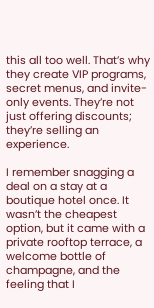this all too well. That’s why they create VIP programs, secret menus, and invite-only events. They’re not just offering discounts; they’re selling an experience.

I remember snagging a deal on a stay at a boutique hotel once. It wasn’t the cheapest option, but it came with a private rooftop terrace, a welcome bottle of champagne, and the feeling that I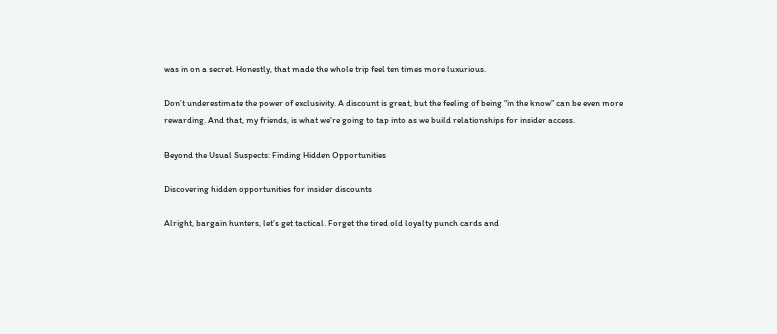was in on a secret. Honestly, that made the whole trip feel ten times more luxurious.

Don’t underestimate the power of exclusivity. A discount is great, but the feeling of being “in the know” can be even more rewarding. And that, my friends, is what we’re going to tap into as we build relationships for insider access.

Beyond the Usual Suspects: Finding Hidden Opportunities

Discovering hidden opportunities for insider discounts

Alright, bargain hunters, let’s get tactical. Forget the tired old loyalty punch cards and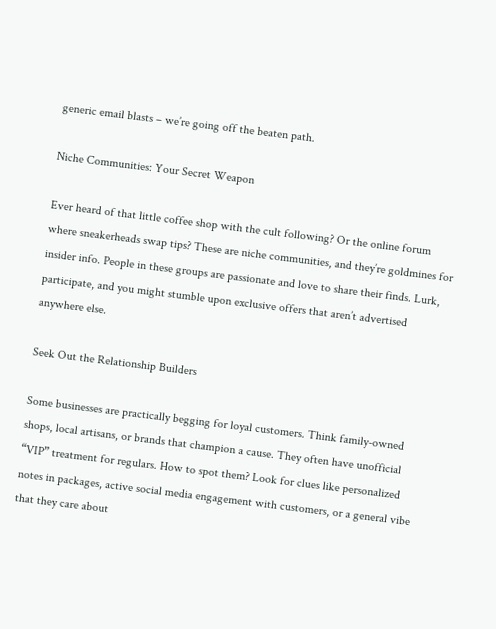generic email blasts – we’re going off the beaten path.

Niche Communities: Your Secret Weapon

Ever heard of that little coffee shop with the cult following? Or the online forum where sneakerheads swap tips? These are niche communities, and they’re goldmines for insider info. People in these groups are passionate and love to share their finds. Lurk, participate, and you might stumble upon exclusive offers that aren’t advertised anywhere else.

Seek Out the Relationship Builders

Some businesses are practically begging for loyal customers. Think family-owned shops, local artisans, or brands that champion a cause. They often have unofficial “VIP” treatment for regulars. How to spot them? Look for clues like personalized notes in packages, active social media engagement with customers, or a general vibe that they care about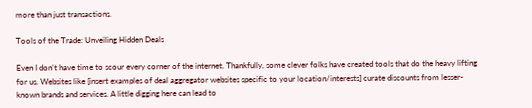more than just transactions.

Tools of the Trade: Unveiling Hidden Deals

Even I don’t have time to scour every corner of the internet. Thankfully, some clever folks have created tools that do the heavy lifting for us. Websites like [insert examples of deal aggregator websites specific to your location/interests] curate discounts from lesser-known brands and services. A little digging here can lead to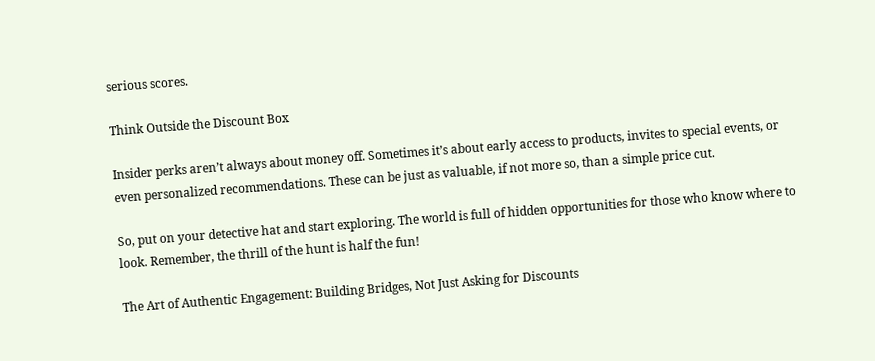serious scores.

Think Outside the Discount Box

Insider perks aren’t always about money off. Sometimes it’s about early access to products, invites to special events, or even personalized recommendations. These can be just as valuable, if not more so, than a simple price cut.

So, put on your detective hat and start exploring. The world is full of hidden opportunities for those who know where to look. Remember, the thrill of the hunt is half the fun!

The Art of Authentic Engagement: Building Bridges, Not Just Asking for Discounts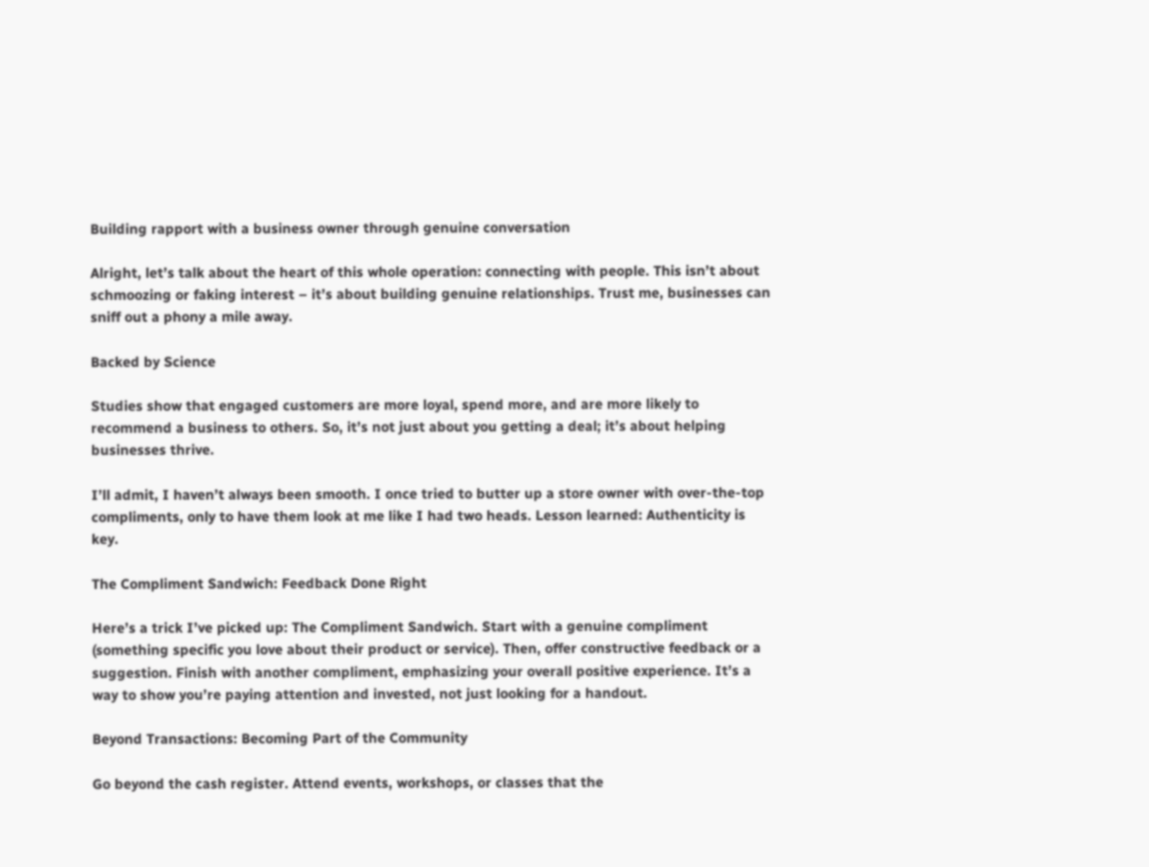Building rapport with a business owner through genuine conversation

Alright, let’s talk about the heart of this whole operation: connecting with people. This isn’t about schmoozing or faking interest – it’s about building genuine relationships. Trust me, businesses can sniff out a phony a mile away.

Backed by Science

Studies show that engaged customers are more loyal, spend more, and are more likely to recommend a business to others. So, it’s not just about you getting a deal; it’s about helping businesses thrive.

I’ll admit, I haven’t always been smooth. I once tried to butter up a store owner with over-the-top compliments, only to have them look at me like I had two heads. Lesson learned: Authenticity is key.

The Compliment Sandwich: Feedback Done Right

Here’s a trick I’ve picked up: The Compliment Sandwich. Start with a genuine compliment (something specific you love about their product or service). Then, offer constructive feedback or a suggestion. Finish with another compliment, emphasizing your overall positive experience. It’s a way to show you’re paying attention and invested, not just looking for a handout.

Beyond Transactions: Becoming Part of the Community

Go beyond the cash register. Attend events, workshops, or classes that the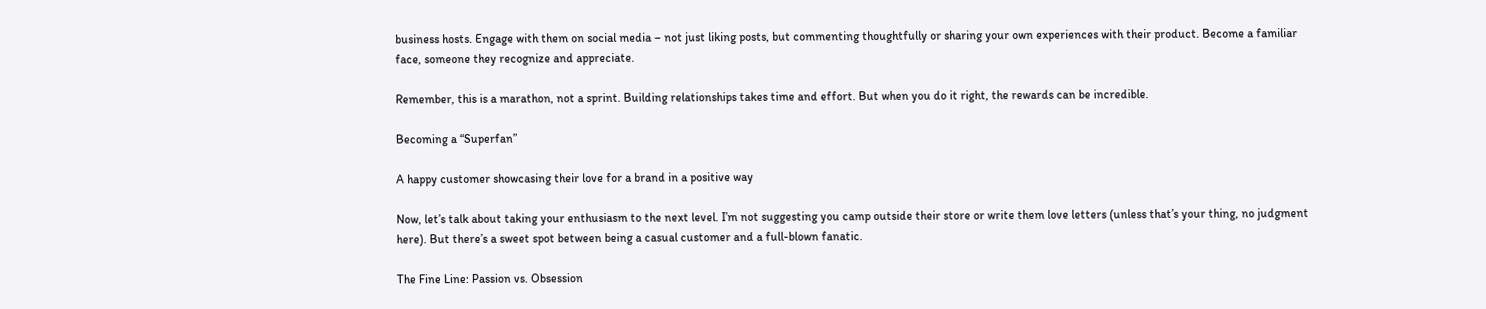business hosts. Engage with them on social media – not just liking posts, but commenting thoughtfully or sharing your own experiences with their product. Become a familiar face, someone they recognize and appreciate.

Remember, this is a marathon, not a sprint. Building relationships takes time and effort. But when you do it right, the rewards can be incredible.

Becoming a “Superfan”

A happy customer showcasing their love for a brand in a positive way

Now, let’s talk about taking your enthusiasm to the next level. I’m not suggesting you camp outside their store or write them love letters (unless that’s your thing, no judgment here). But there’s a sweet spot between being a casual customer and a full-blown fanatic.

The Fine Line: Passion vs. Obsession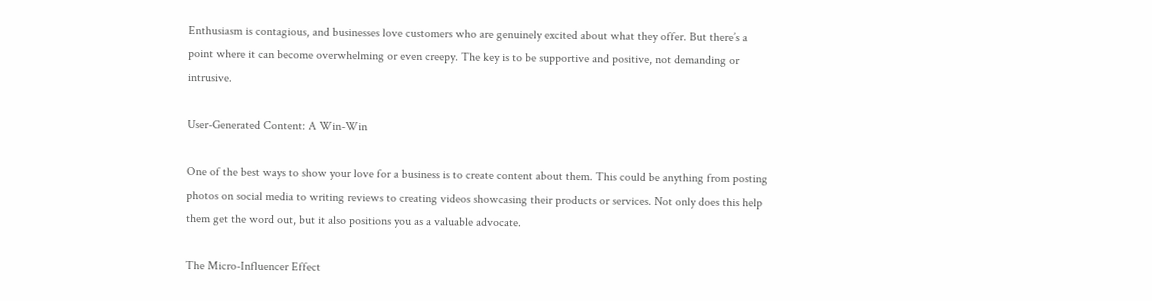Enthusiasm is contagious, and businesses love customers who are genuinely excited about what they offer. But there’s a point where it can become overwhelming or even creepy. The key is to be supportive and positive, not demanding or intrusive.

User-Generated Content: A Win-Win

One of the best ways to show your love for a business is to create content about them. This could be anything from posting photos on social media to writing reviews to creating videos showcasing their products or services. Not only does this help them get the word out, but it also positions you as a valuable advocate.

The Micro-Influencer Effect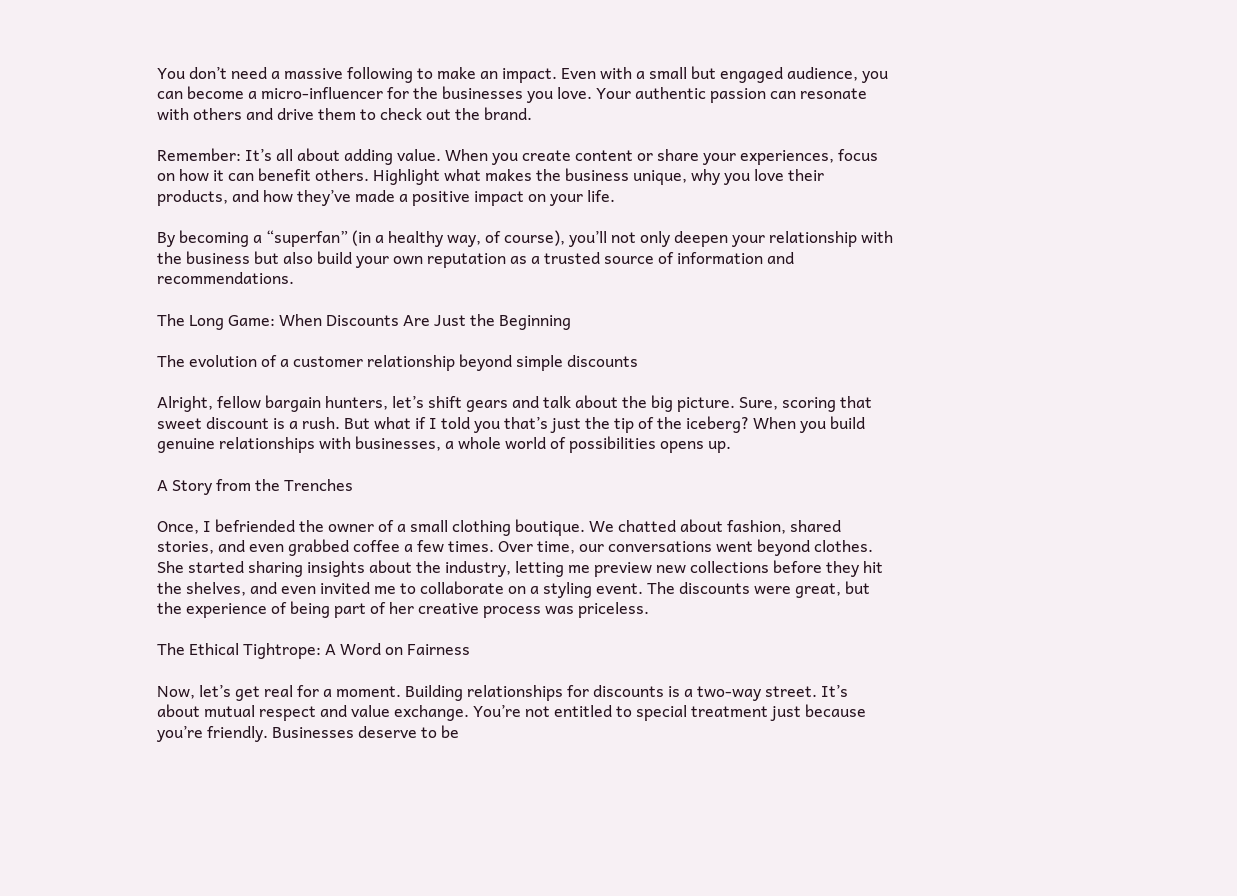You don’t need a massive following to make an impact. Even with a small but engaged audience, you can become a micro-influencer for the businesses you love. Your authentic passion can resonate with others and drive them to check out the brand.

Remember: It’s all about adding value. When you create content or share your experiences, focus on how it can benefit others. Highlight what makes the business unique, why you love their products, and how they’ve made a positive impact on your life.

By becoming a “superfan” (in a healthy way, of course), you’ll not only deepen your relationship with the business but also build your own reputation as a trusted source of information and recommendations.

The Long Game: When Discounts Are Just the Beginning

The evolution of a customer relationship beyond simple discounts

Alright, fellow bargain hunters, let’s shift gears and talk about the big picture. Sure, scoring that sweet discount is a rush. But what if I told you that’s just the tip of the iceberg? When you build genuine relationships with businesses, a whole world of possibilities opens up.

A Story from the Trenches

Once, I befriended the owner of a small clothing boutique. We chatted about fashion, shared stories, and even grabbed coffee a few times. Over time, our conversations went beyond clothes. She started sharing insights about the industry, letting me preview new collections before they hit the shelves, and even invited me to collaborate on a styling event. The discounts were great, but the experience of being part of her creative process was priceless.

The Ethical Tightrope: A Word on Fairness

Now, let’s get real for a moment. Building relationships for discounts is a two-way street. It’s about mutual respect and value exchange. You’re not entitled to special treatment just because you’re friendly. Businesses deserve to be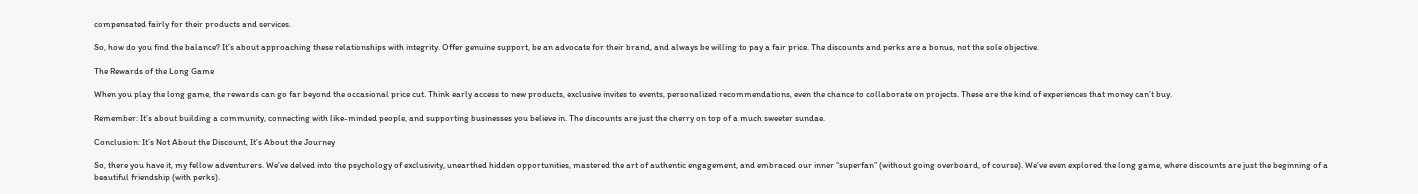compensated fairly for their products and services.

So, how do you find the balance? It’s about approaching these relationships with integrity. Offer genuine support, be an advocate for their brand, and always be willing to pay a fair price. The discounts and perks are a bonus, not the sole objective.

The Rewards of the Long Game

When you play the long game, the rewards can go far beyond the occasional price cut. Think early access to new products, exclusive invites to events, personalized recommendations, even the chance to collaborate on projects. These are the kind of experiences that money can’t buy.

Remember: It’s about building a community, connecting with like-minded people, and supporting businesses you believe in. The discounts are just the cherry on top of a much sweeter sundae.

Conclusion: It’s Not About the Discount, It’s About the Journey

So, there you have it, my fellow adventurers. We’ve delved into the psychology of exclusivity, unearthed hidden opportunities, mastered the art of authentic engagement, and embraced our inner “superfan” (without going overboard, of course). We’ve even explored the long game, where discounts are just the beginning of a beautiful friendship (with perks).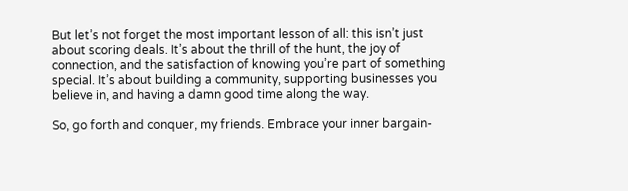But let’s not forget the most important lesson of all: this isn’t just about scoring deals. It’s about the thrill of the hunt, the joy of connection, and the satisfaction of knowing you’re part of something special. It’s about building a community, supporting businesses you believe in, and having a damn good time along the way.

So, go forth and conquer, my friends. Embrace your inner bargain-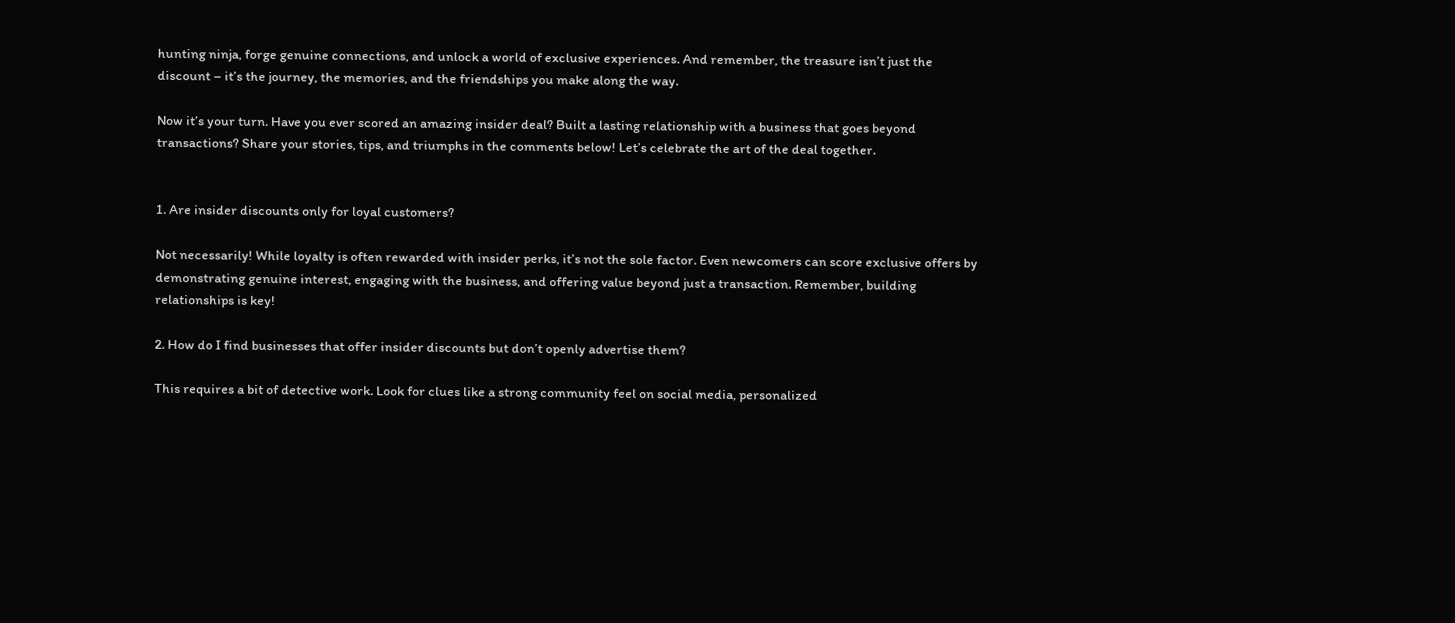hunting ninja, forge genuine connections, and unlock a world of exclusive experiences. And remember, the treasure isn’t just the discount – it’s the journey, the memories, and the friendships you make along the way.

Now it’s your turn. Have you ever scored an amazing insider deal? Built a lasting relationship with a business that goes beyond transactions? Share your stories, tips, and triumphs in the comments below! Let’s celebrate the art of the deal together.


1. Are insider discounts only for loyal customers?

Not necessarily! While loyalty is often rewarded with insider perks, it’s not the sole factor. Even newcomers can score exclusive offers by demonstrating genuine interest, engaging with the business, and offering value beyond just a transaction. Remember, building relationships is key!

2. How do I find businesses that offer insider discounts but don’t openly advertise them?

This requires a bit of detective work. Look for clues like a strong community feel on social media, personalized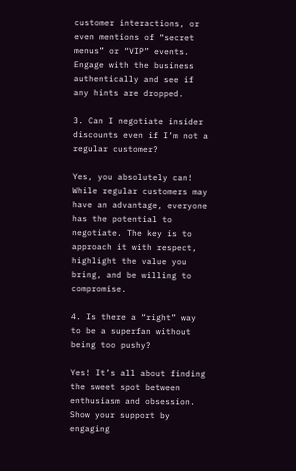customer interactions, or even mentions of “secret menus” or “VIP” events. Engage with the business authentically and see if any hints are dropped.

3. Can I negotiate insider discounts even if I’m not a regular customer?

Yes, you absolutely can! While regular customers may have an advantage, everyone has the potential to negotiate. The key is to approach it with respect, highlight the value you bring, and be willing to compromise.

4. Is there a “right” way to be a superfan without being too pushy?

Yes! It’s all about finding the sweet spot between enthusiasm and obsession. Show your support by engaging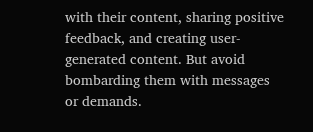with their content, sharing positive feedback, and creating user-generated content. But avoid bombarding them with messages or demands.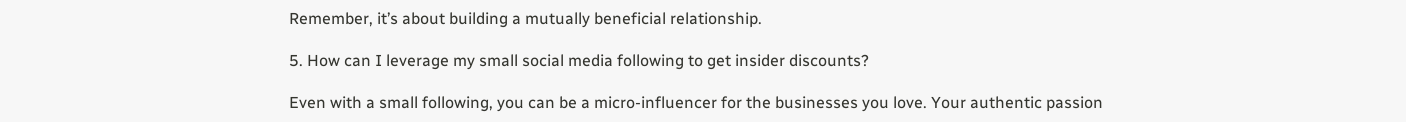Remember, it’s about building a mutually beneficial relationship.

5. How can I leverage my small social media following to get insider discounts?

Even with a small following, you can be a micro-influencer for the businesses you love. Your authentic passion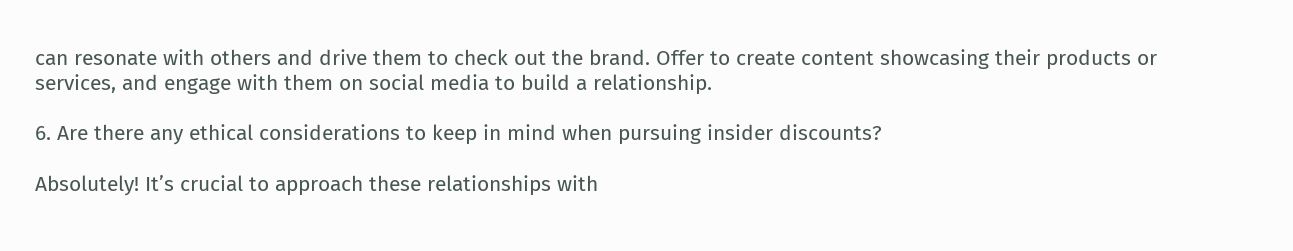can resonate with others and drive them to check out the brand. Offer to create content showcasing their products or services, and engage with them on social media to build a relationship.

6. Are there any ethical considerations to keep in mind when pursuing insider discounts?

Absolutely! It’s crucial to approach these relationships with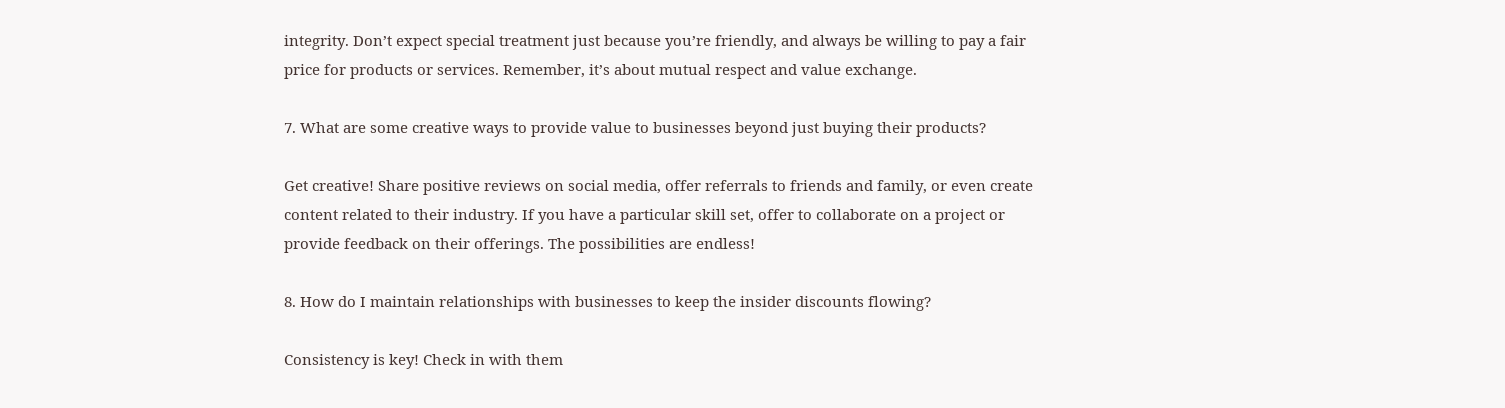integrity. Don’t expect special treatment just because you’re friendly, and always be willing to pay a fair price for products or services. Remember, it’s about mutual respect and value exchange.

7. What are some creative ways to provide value to businesses beyond just buying their products?

Get creative! Share positive reviews on social media, offer referrals to friends and family, or even create content related to their industry. If you have a particular skill set, offer to collaborate on a project or provide feedback on their offerings. The possibilities are endless!

8. How do I maintain relationships with businesses to keep the insider discounts flowing?

Consistency is key! Check in with them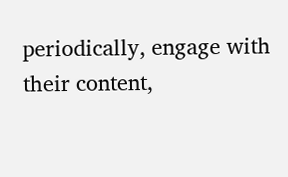periodically, engage with their content,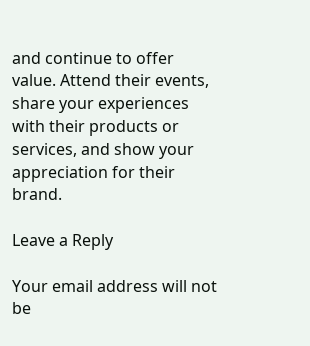and continue to offer value. Attend their events, share your experiences with their products or services, and show your appreciation for their brand.

Leave a Reply

Your email address will not be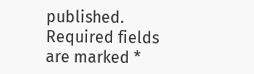published. Required fields are marked *